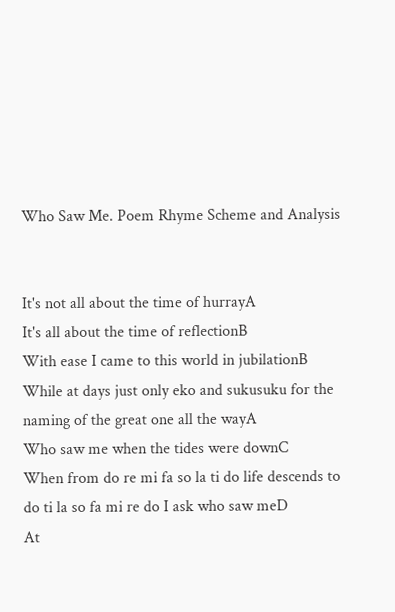Who Saw Me. Poem Rhyme Scheme and Analysis


It's not all about the time of hurrayA
It's all about the time of reflectionB
With ease I came to this world in jubilationB
While at days just only eko and sukusuku for the naming of the great one all the wayA
Who saw me when the tides were downC
When from do re mi fa so la ti do life descends to do ti la so fa mi re do I ask who saw meD
At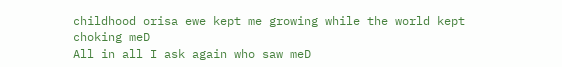childhood orisa ewe kept me growing while the world kept choking meD
All in all I ask again who saw meD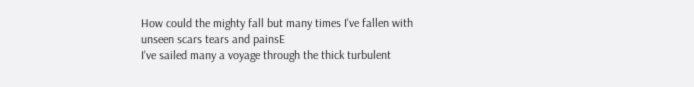How could the mighty fall but many times I've fallen with unseen scars tears and painsE
I've sailed many a voyage through the thick turbulent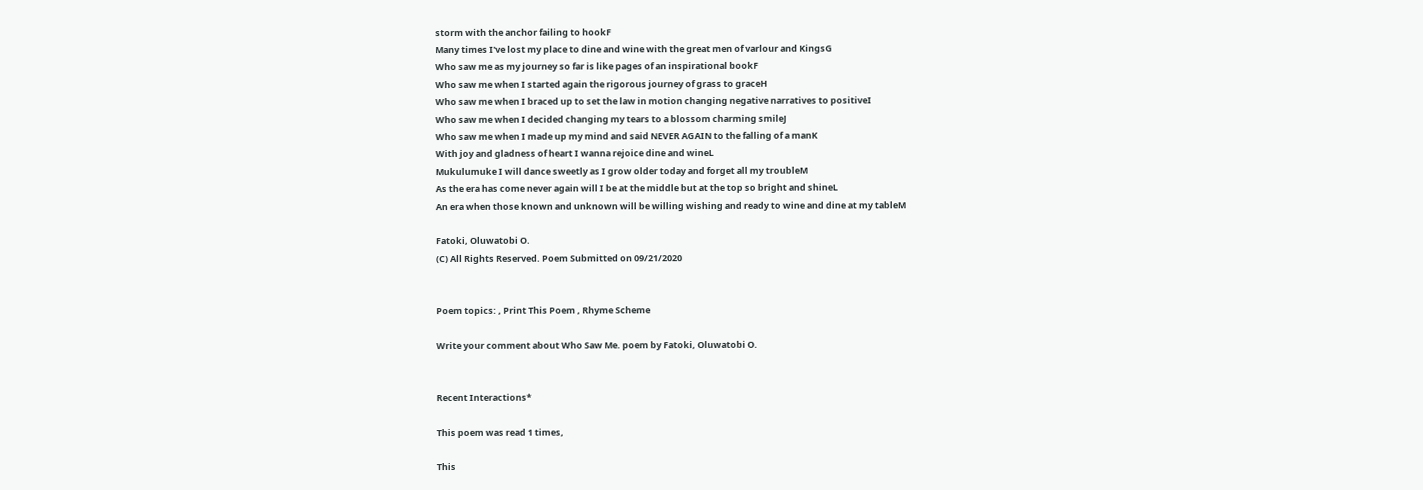storm with the anchor failing to hookF
Many times I've lost my place to dine and wine with the great men of varlour and KingsG
Who saw me as my journey so far is like pages of an inspirational bookF
Who saw me when I started again the rigorous journey of grass to graceH
Who saw me when I braced up to set the law in motion changing negative narratives to positiveI
Who saw me when I decided changing my tears to a blossom charming smileJ
Who saw me when I made up my mind and said NEVER AGAIN to the falling of a manK
With joy and gladness of heart I wanna rejoice dine and wineL
Mukulumuke I will dance sweetly as I grow older today and forget all my troubleM
As the era has come never again will I be at the middle but at the top so bright and shineL
An era when those known and unknown will be willing wishing and ready to wine and dine at my tableM

Fatoki, Oluwatobi O.
(C) All Rights Reserved. Poem Submitted on 09/21/2020


Poem topics: , Print This Poem , Rhyme Scheme

Write your comment about Who Saw Me. poem by Fatoki, Oluwatobi O.


Recent Interactions*

This poem was read 1 times,

This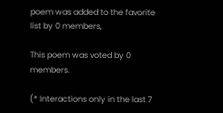poem was added to the favorite list by 0 members,

This poem was voted by 0 members.

(* Interactions only in the last 7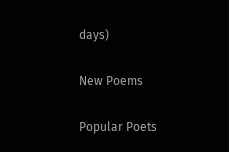days)

New Poems

Popular Poets